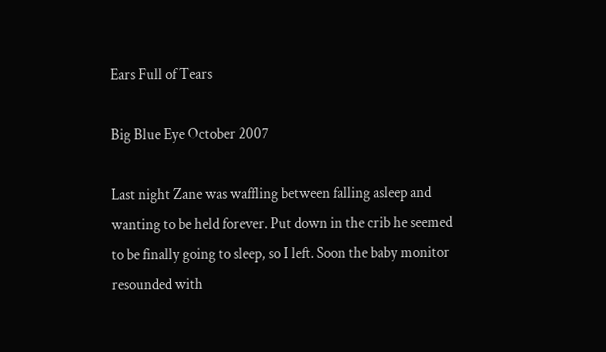Ears Full of Tears

Big Blue Eye October 2007

Last night Zane was waffling between falling asleep and wanting to be held forever. Put down in the crib he seemed to be finally going to sleep, so I left. Soon the baby monitor resounded with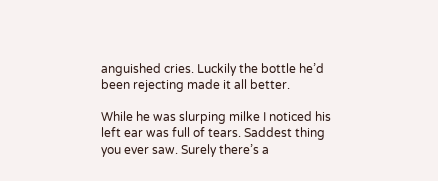anguished cries. Luckily the bottle he’d been rejecting made it all better.

While he was slurping milke I noticed his left ear was full of tears. Saddest thing you ever saw. Surely there’s a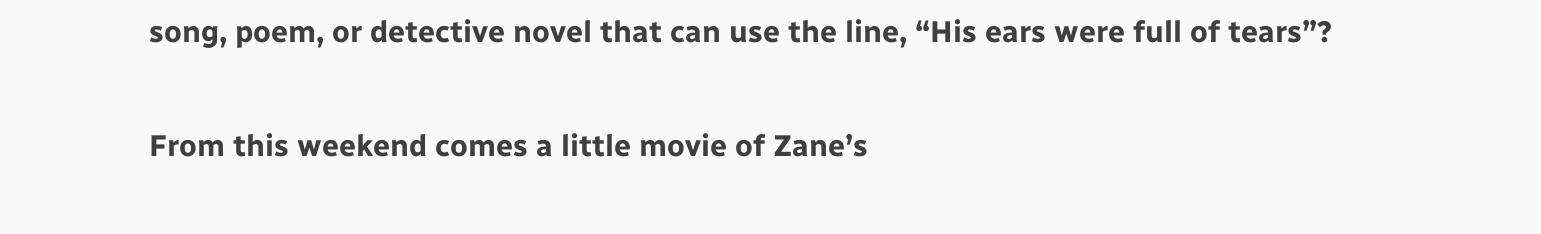song, poem, or detective novel that can use the line, “His ears were full of tears”?

From this weekend comes a little movie of Zane’s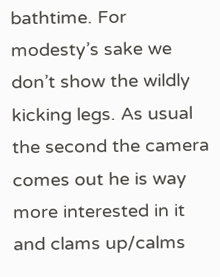bathtime. For modesty’s sake we don’t show the wildly kicking legs. As usual the second the camera comes out he is way more interested in it and clams up/calms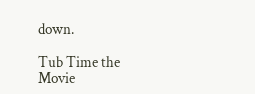down.

Tub Time the Movie